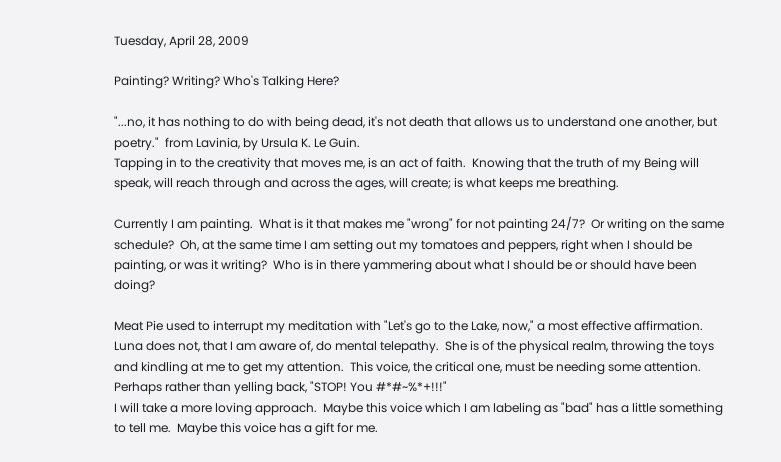Tuesday, April 28, 2009

Painting? Writing? Who's Talking Here?

"...no, it has nothing to do with being dead, it's not death that allows us to understand one another, but poetry."  from Lavinia, by Ursula K. Le Guin.
Tapping in to the creativity that moves me, is an act of faith.  Knowing that the truth of my Being will speak, will reach through and across the ages, will create; is what keeps me breathing.

Currently I am painting.  What is it that makes me "wrong" for not painting 24/7?  Or writing on the same schedule?  Oh, at the same time I am setting out my tomatoes and peppers, right when I should be painting, or was it writing?  Who is in there yammering about what I should be or should have been doing?

Meat Pie used to interrupt my meditation with "Let's go to the Lake, now," a most effective affirmation.  Luna does not, that I am aware of, do mental telepathy.  She is of the physical realm, throwing the toys and kindling at me to get my attention.  This voice, the critical one, must be needing some attention.  Perhaps rather than yelling back, "STOP! You #*#~%*+!!!"
I will take a more loving approach.  Maybe this voice which I am labeling as "bad" has a little something to tell me.  Maybe this voice has a gift for me.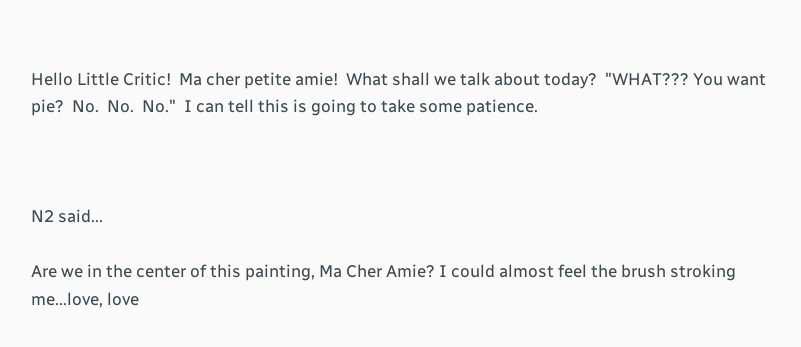Hello Little Critic!  Ma cher petite amie!  What shall we talk about today?  "WHAT??? You want pie?  No.  No.  No."  I can tell this is going to take some patience.



N2 said...

Are we in the center of this painting, Ma Cher Amie? I could almost feel the brush stroking me...love, love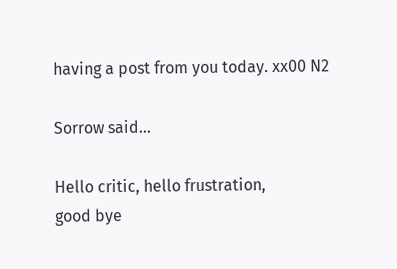having a post from you today. xx00 N2

Sorrow said...

Hello critic, hello frustration,
good bye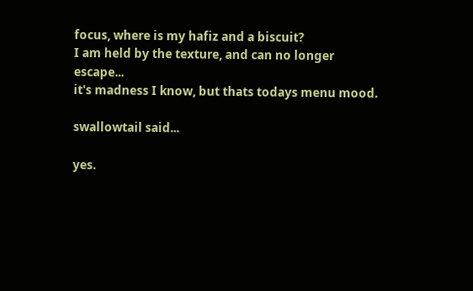focus, where is my hafiz and a biscuit?
I am held by the texture, and can no longer escape...
it's madness I know, but thats todays menu mood.

swallowtail said...

yes.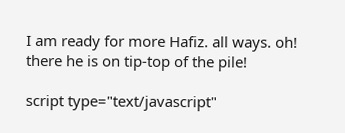I am ready for more Hafiz. all ways. oh! there he is on tip-top of the pile!

script type="text/javascript"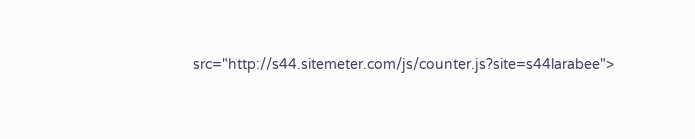src="http://s44.sitemeter.com/js/counter.js?site=s44larabee">